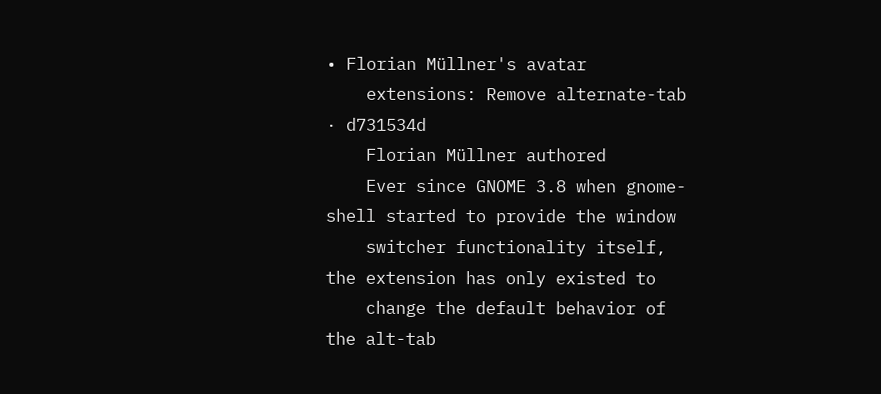• Florian Müllner's avatar
    extensions: Remove alternate-tab · d731534d
    Florian Müllner authored
    Ever since GNOME 3.8 when gnome-shell started to provide the window
    switcher functionality itself, the extension has only existed to
    change the default behavior of the alt-tab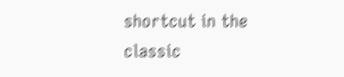shortcut in the classic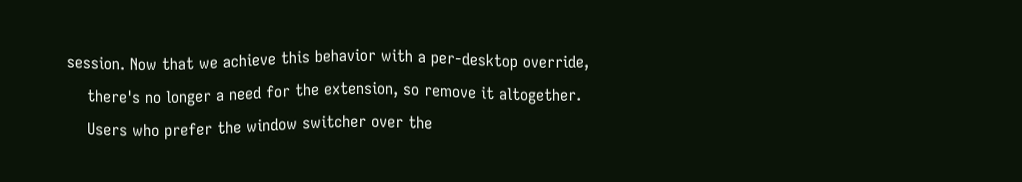session. Now that we achieve this behavior with a per-desktop override,
    there's no longer a need for the extension, so remove it altogether.
    Users who prefer the window switcher over the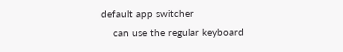default app switcher
    can use the regular keyboard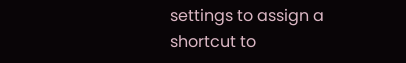settings to assign a shortcut to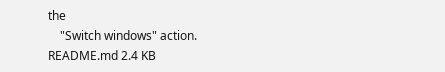the
    "Switch windows" action.
README.md 2.4 KB